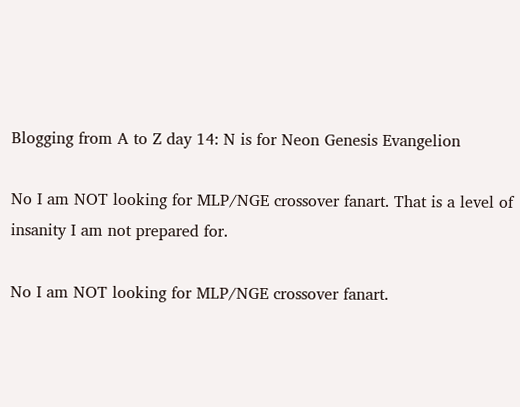Blogging from A to Z day 14: N is for Neon Genesis Evangelion

No I am NOT looking for MLP/NGE crossover fanart. That is a level of insanity I am not prepared for.

No I am NOT looking for MLP/NGE crossover fanart.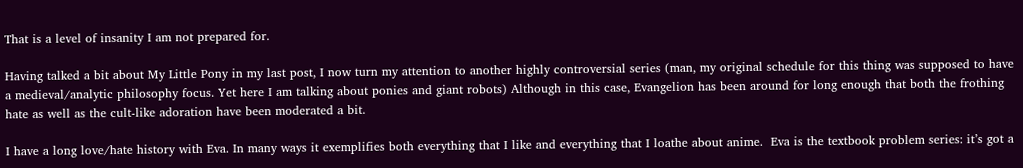That is a level of insanity I am not prepared for.

Having talked a bit about My Little Pony in my last post, I now turn my attention to another highly controversial series (man, my original schedule for this thing was supposed to have a medieval/analytic philosophy focus. Yet here I am talking about ponies and giant robots) Although in this case, Evangelion has been around for long enough that both the frothing hate as well as the cult-like adoration have been moderated a bit.

I have a long love/hate history with Eva. In many ways it exemplifies both everything that I like and everything that I loathe about anime.  Eva is the textbook problem series: it’s got a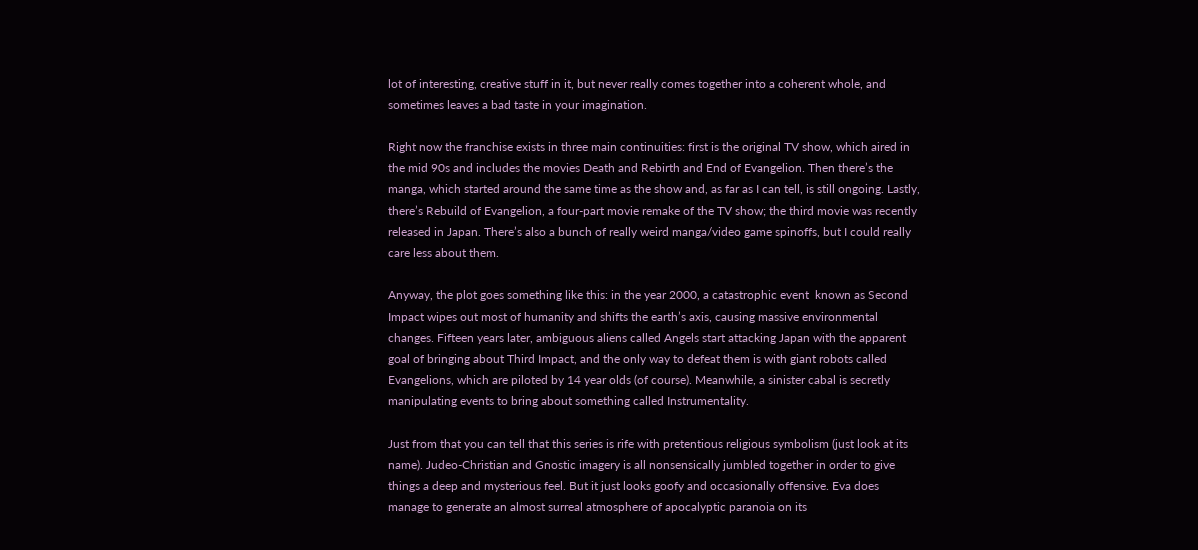lot of interesting, creative stuff in it, but never really comes together into a coherent whole, and sometimes leaves a bad taste in your imagination.

Right now the franchise exists in three main continuities: first is the original TV show, which aired in the mid 90s and includes the movies Death and Rebirth and End of Evangelion. Then there’s the manga, which started around the same time as the show and, as far as I can tell, is still ongoing. Lastly, there’s Rebuild of Evangelion, a four-part movie remake of the TV show; the third movie was recently released in Japan. There’s also a bunch of really weird manga/video game spinoffs, but I could really care less about them.

Anyway, the plot goes something like this: in the year 2000, a catastrophic event  known as Second Impact wipes out most of humanity and shifts the earth’s axis, causing massive environmental changes. Fifteen years later, ambiguous aliens called Angels start attacking Japan with the apparent goal of bringing about Third Impact, and the only way to defeat them is with giant robots called Evangelions, which are piloted by 14 year olds (of course). Meanwhile, a sinister cabal is secretly manipulating events to bring about something called Instrumentality.

Just from that you can tell that this series is rife with pretentious religious symbolism (just look at its name). Judeo-Christian and Gnostic imagery is all nonsensically jumbled together in order to give things a deep and mysterious feel. But it just looks goofy and occasionally offensive. Eva does manage to generate an almost surreal atmosphere of apocalyptic paranoia on its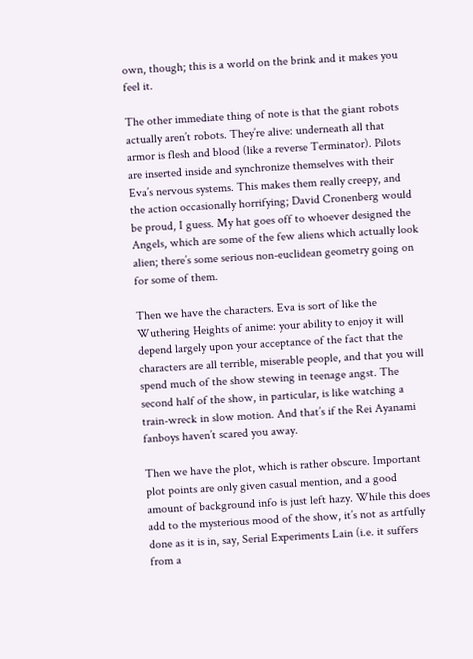own, though; this is a world on the brink and it makes you feel it.

The other immediate thing of note is that the giant robots actually aren’t robots. They’re alive: underneath all that armor is flesh and blood (like a reverse Terminator). Pilots are inserted inside and synchronize themselves with their Eva’s nervous systems. This makes them really creepy, and the action occasionally horrifying; David Cronenberg would be proud, I guess. My hat goes off to whoever designed the Angels, which are some of the few aliens which actually look alien; there’s some serious non-euclidean geometry going on for some of them.

Then we have the characters. Eva is sort of like the Wuthering Heights of anime: your ability to enjoy it will depend largely upon your acceptance of the fact that the characters are all terrible, miserable people, and that you will spend much of the show stewing in teenage angst. The second half of the show, in particular, is like watching a train-wreck in slow motion. And that’s if the Rei Ayanami fanboys haven’t scared you away.

Then we have the plot, which is rather obscure. Important plot points are only given casual mention, and a good amount of background info is just left hazy. While this does add to the mysterious mood of the show, it’s not as artfully done as it is in, say, Serial Experiments Lain (i.e. it suffers from a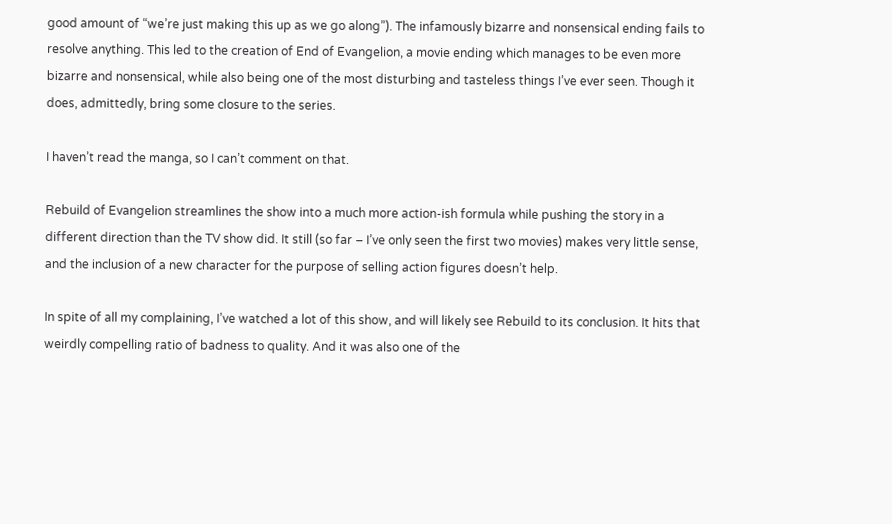good amount of “we’re just making this up as we go along”). The infamously bizarre and nonsensical ending fails to resolve anything. This led to the creation of End of Evangelion, a movie ending which manages to be even more bizarre and nonsensical, while also being one of the most disturbing and tasteless things I’ve ever seen. Though it does, admittedly, bring some closure to the series.

I haven’t read the manga, so I can’t comment on that.

Rebuild of Evangelion streamlines the show into a much more action-ish formula while pushing the story in a different direction than the TV show did. It still (so far – I’ve only seen the first two movies) makes very little sense, and the inclusion of a new character for the purpose of selling action figures doesn’t help.

In spite of all my complaining, I’ve watched a lot of this show, and will likely see Rebuild to its conclusion. It hits that weirdly compelling ratio of badness to quality. And it was also one of the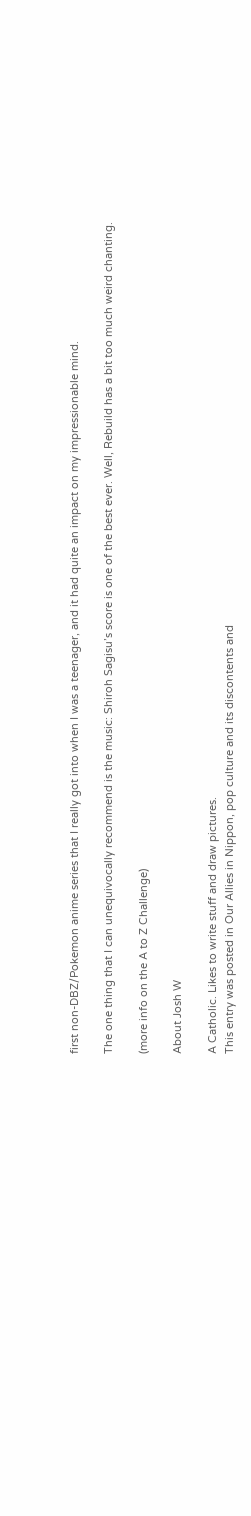first non-DBZ/Pokemon anime series that I really got into when I was a teenager, and it had quite an impact on my impressionable mind.

The one thing that I can unequivocally recommend is the music: Shiroh Sagisu’s score is one of the best ever. Well, Rebuild has a bit too much weird chanting.

(more info on the A to Z Challenge)

About Josh W

A Catholic. Likes to write stuff and draw pictures.
This entry was posted in Our Allies in Nippon, pop culture and its discontents and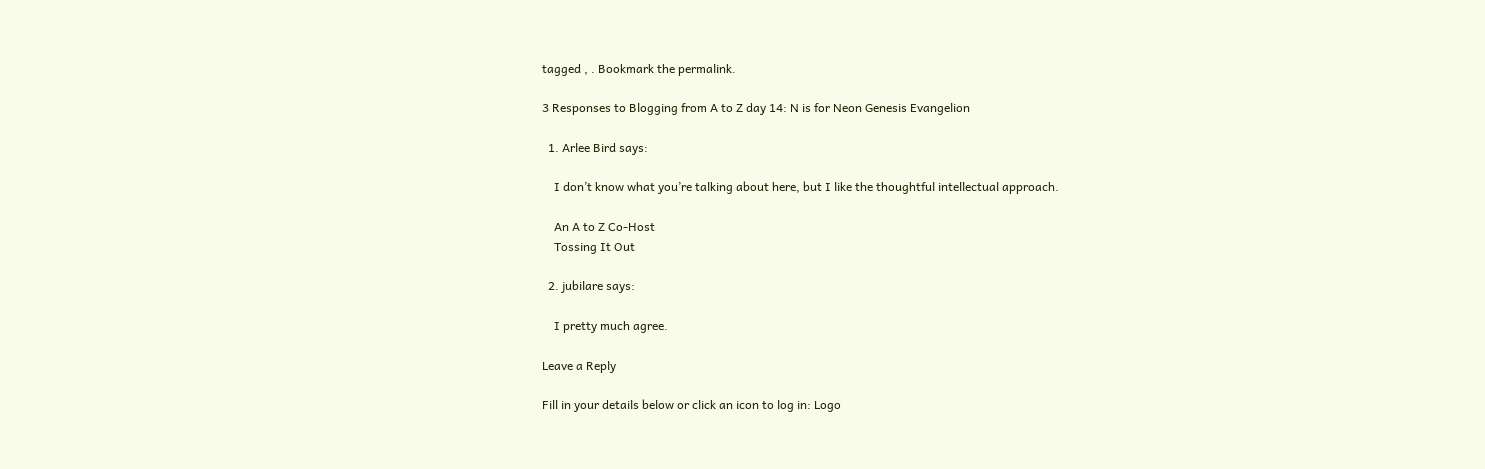tagged , . Bookmark the permalink.

3 Responses to Blogging from A to Z day 14: N is for Neon Genesis Evangelion

  1. Arlee Bird says:

    I don’t know what you’re talking about here, but I like the thoughtful intellectual approach.

    An A to Z Co-Host
    Tossing It Out

  2. jubilare says:

    I pretty much agree.

Leave a Reply

Fill in your details below or click an icon to log in: Logo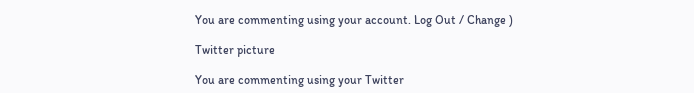You are commenting using your account. Log Out / Change )

Twitter picture

You are commenting using your Twitter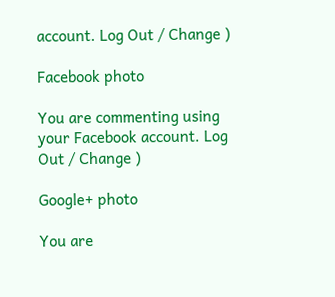account. Log Out / Change )

Facebook photo

You are commenting using your Facebook account. Log Out / Change )

Google+ photo

You are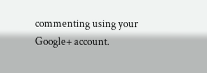commenting using your Google+ account.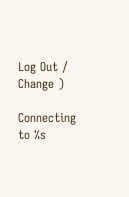Log Out / Change )

Connecting to %s